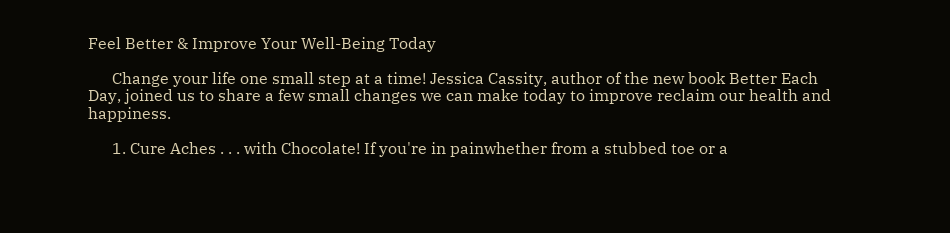Feel Better & Improve Your Well-Being Today

      Change your life one small step at a time! Jessica Cassity, author of the new book Better Each Day, joined us to share a few small changes we can make today to improve reclaim our health and happiness.

      1. Cure Aches . . . with Chocolate! If you're in painwhether from a stubbed toe or a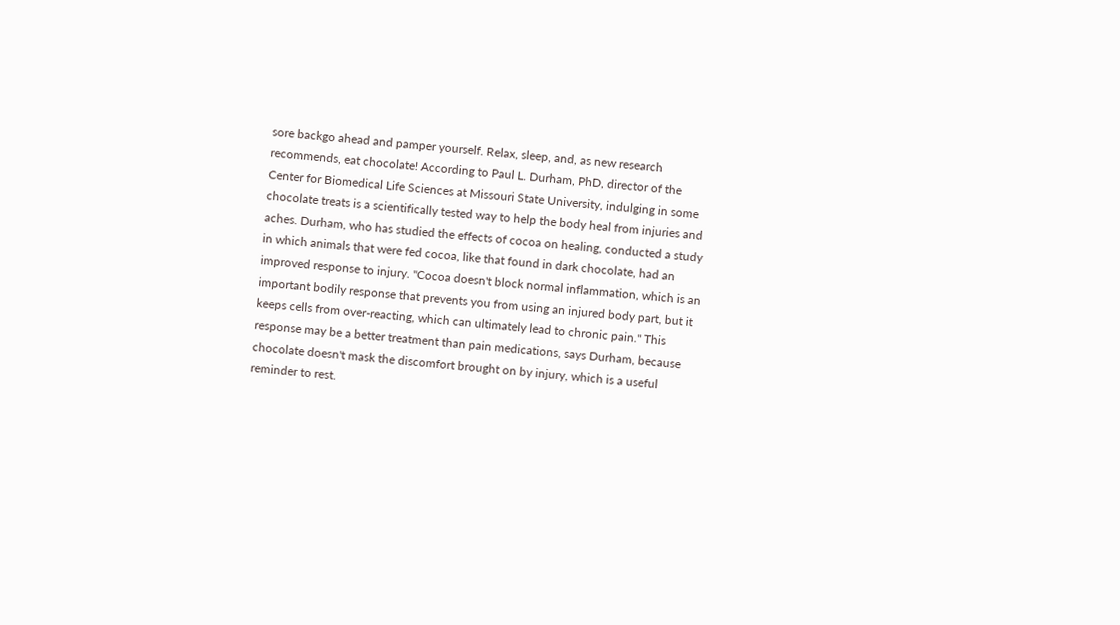sore backgo ahead and pamper yourself. Relax, sleep, and, as new research recommends, eat chocolate! According to Paul L. Durham, PhD, director of the Center for Biomedical Life Sciences at Missouri State University, indulging in some chocolate treats is a scientifically tested way to help the body heal from injuries and aches. Durham, who has studied the effects of cocoa on healing, conducted a study in which animals that were fed cocoa, like that found in dark chocolate, had an improved response to injury. "Cocoa doesn't block normal inflammation, which is an important bodily response that prevents you from using an injured body part, but it keeps cells from over-reacting, which can ultimately lead to chronic pain." This response may be a better treatment than pain medications, says Durham, because chocolate doesn't mask the discomfort brought on by injury, which is a useful reminder to rest.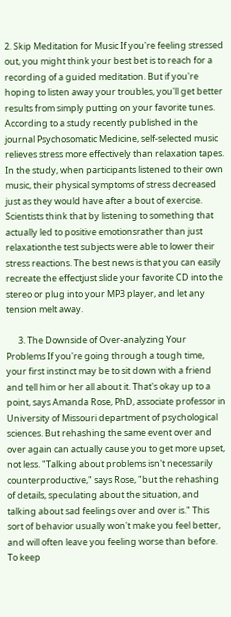2. Skip Meditation for Music If you're feeling stressed out, you might think your best bet is to reach for a recording of a guided meditation. But if you're hoping to listen away your troubles, you'll get better results from simply putting on your favorite tunes. According to a study recently published in the journal Psychosomatic Medicine, self-selected music relieves stress more effectively than relaxation tapes. In the study, when participants listened to their own music, their physical symptoms of stress decreased just as they would have after a bout of exercise. Scientists think that by listening to something that actually led to positive emotionsrather than just relaxationthe test subjects were able to lower their stress reactions. The best news is that you can easily recreate the effectjust slide your favorite CD into the stereo or plug into your MP3 player, and let any tension melt away.

      3. The Downside of Over-analyzing Your Problems If you're going through a tough time, your first instinct may be to sit down with a friend and tell him or her all about it. That's okay up to a point, says Amanda Rose, PhD, associate professor in University of Missouri department of psychological sciences. But rehashing the same event over and over again can actually cause you to get more upset, not less. "Talking about problems isn't necessarily counterproductive," says Rose, "but the rehashing of details, speculating about the situation, and talking about sad feelings over and over is." This sort of behavior usually won't make you feel better, and will often leave you feeling worse than before. To keep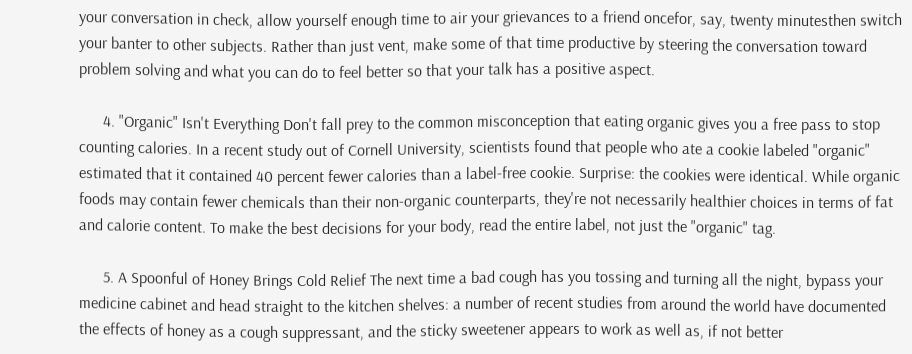your conversation in check, allow yourself enough time to air your grievances to a friend oncefor, say, twenty minutesthen switch your banter to other subjects. Rather than just vent, make some of that time productive by steering the conversation toward problem solving and what you can do to feel better so that your talk has a positive aspect.

      4. "Organic" Isn't Everything Don't fall prey to the common misconception that eating organic gives you a free pass to stop counting calories. In a recent study out of Cornell University, scientists found that people who ate a cookie labeled "organic" estimated that it contained 40 percent fewer calories than a label-free cookie. Surprise: the cookies were identical. While organic foods may contain fewer chemicals than their non-organic counterparts, they're not necessarily healthier choices in terms of fat and calorie content. To make the best decisions for your body, read the entire label, not just the "organic" tag.

      5. A Spoonful of Honey Brings Cold Relief The next time a bad cough has you tossing and turning all the night, bypass your medicine cabinet and head straight to the kitchen shelves: a number of recent studies from around the world have documented the effects of honey as a cough suppressant, and the sticky sweetener appears to work as well as, if not better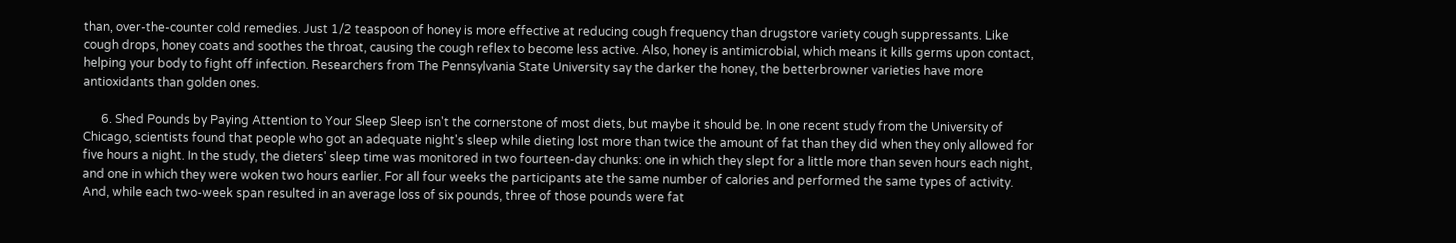than, over-the-counter cold remedies. Just 1/2 teaspoon of honey is more effective at reducing cough frequency than drugstore variety cough suppressants. Like cough drops, honey coats and soothes the throat, causing the cough reflex to become less active. Also, honey is antimicrobial, which means it kills germs upon contact, helping your body to fight off infection. Researchers from The Pennsylvania State University say the darker the honey, the betterbrowner varieties have more antioxidants than golden ones.

      6. Shed Pounds by Paying Attention to Your Sleep Sleep isn't the cornerstone of most diets, but maybe it should be. In one recent study from the University of Chicago, scientists found that people who got an adequate night's sleep while dieting lost more than twice the amount of fat than they did when they only allowed for five hours a night. In the study, the dieters' sleep time was monitored in two fourteen-day chunks: one in which they slept for a little more than seven hours each night, and one in which they were woken two hours earlier. For all four weeks the participants ate the same number of calories and performed the same types of activity. And, while each two-week span resulted in an average loss of six pounds, three of those pounds were fat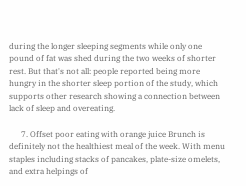during the longer sleeping segments while only one pound of fat was shed during the two weeks of shorter rest. But that's not all: people reported being more hungry in the shorter sleep portion of the study, which supports other research showing a connection between lack of sleep and overeating.

      7. Offset poor eating with orange juice Brunch is definitely not the healthiest meal of the week. With menu staples including stacks of pancakes, plate-size omelets, and extra helpings of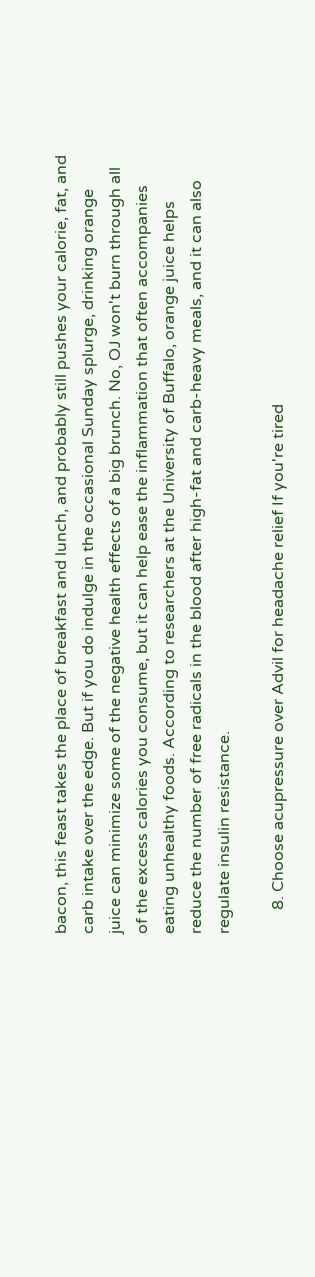bacon, this feast takes the place of breakfast and lunch, and probably still pushes your calorie, fat, and carb intake over the edge. But if you do indulge in the occasional Sunday splurge, drinking orange juice can minimize some of the negative health effects of a big brunch. No, OJ won't burn through all of the excess calories you consume, but it can help ease the inflammation that often accompanies eating unhealthy foods. According to researchers at the University of Buffalo, orange juice helps reduce the number of free radicals in the blood after high-fat and carb-heavy meals, and it can also regulate insulin resistance.

      8. Choose acupressure over Advil for headache relief If you're tired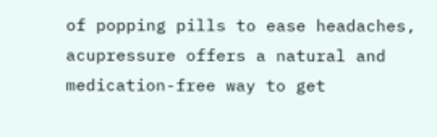of popping pills to ease headaches, acupressure offers a natural and medication-free way to get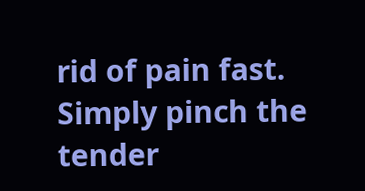rid of pain fast. Simply pinch the tender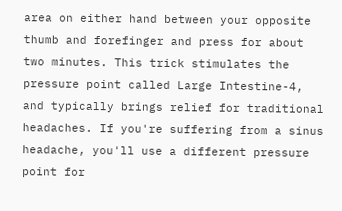area on either hand between your opposite thumb and forefinger and press for about two minutes. This trick stimulates the pressure point called Large Intestine-4, and typically brings relief for traditional headaches. If you're suffering from a sinus headache, you'll use a different pressure point for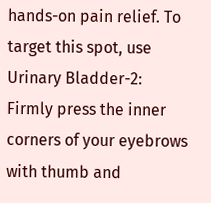hands-on pain relief. To target this spot, use Urinary Bladder-2: Firmly press the inner corners of your eyebrows with thumb and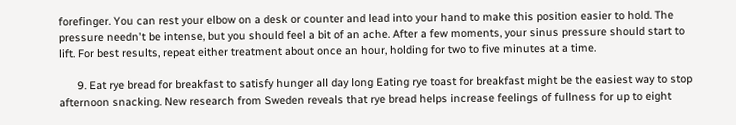forefinger. You can rest your elbow on a desk or counter and lead into your hand to make this position easier to hold. The pressure needn't be intense, but you should feel a bit of an ache. After a few moments, your sinus pressure should start to lift. For best results, repeat either treatment about once an hour, holding for two to five minutes at a time.

      9. Eat rye bread for breakfast to satisfy hunger all day long Eating rye toast for breakfast might be the easiest way to stop afternoon snacking. New research from Sweden reveals that rye bread helps increase feelings of fullness for up to eight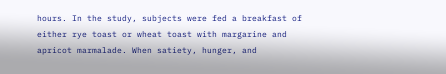hours. In the study, subjects were fed a breakfast of either rye toast or wheat toast with margarine and apricot marmalade. When satiety, hunger, and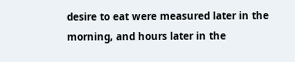desire to eat were measured later in the morning, and hours later in the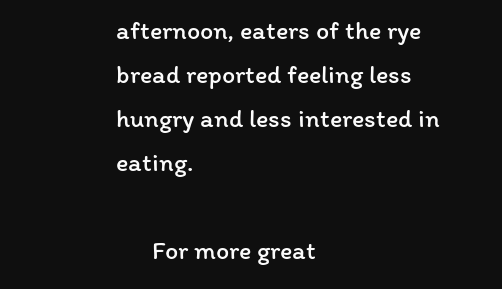afternoon, eaters of the rye bread reported feeling less hungry and less interested in eating.

      For more great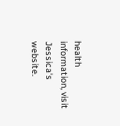health information, visit Jessica's website.